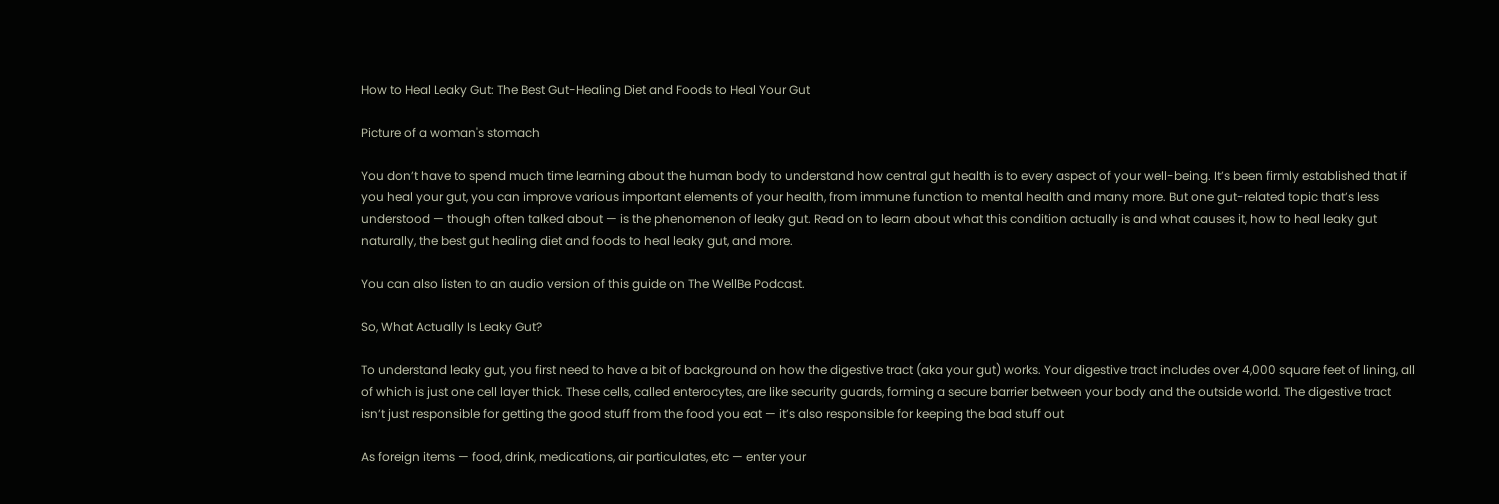How to Heal Leaky Gut: The Best Gut-Healing Diet and Foods to Heal Your Gut

Picture of a woman's stomach

You don’t have to spend much time learning about the human body to understand how central gut health is to every aspect of your well-being. It’s been firmly established that if you heal your gut, you can improve various important elements of your health, from immune function to mental health and many more. But one gut-related topic that’s less understood — though often talked about — is the phenomenon of leaky gut. Read on to learn about what this condition actually is and what causes it, how to heal leaky gut naturally, the best gut healing diet and foods to heal leaky gut, and more.

You can also listen to an audio version of this guide on The WellBe Podcast.

So, What Actually Is Leaky Gut?

To understand leaky gut, you first need to have a bit of background on how the digestive tract (aka your gut) works. Your digestive tract includes over 4,000 square feet of lining, all of which is just one cell layer thick. These cells, called enterocytes, are like security guards, forming a secure barrier between your body and the outside world. The digestive tract isn’t just responsible for getting the good stuff from the food you eat — it’s also responsible for keeping the bad stuff out

As foreign items — food, drink, medications, air particulates, etc — enter your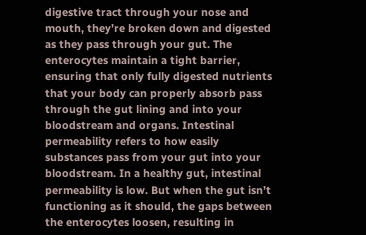digestive tract through your nose and mouth, they’re broken down and digested as they pass through your gut. The enterocytes maintain a tight barrier, ensuring that only fully digested nutrients that your body can properly absorb pass through the gut lining and into your bloodstream and organs. Intestinal permeability refers to how easily substances pass from your gut into your bloodstream. In a healthy gut, intestinal permeability is low. But when the gut isn’t functioning as it should, the gaps between the enterocytes loosen, resulting in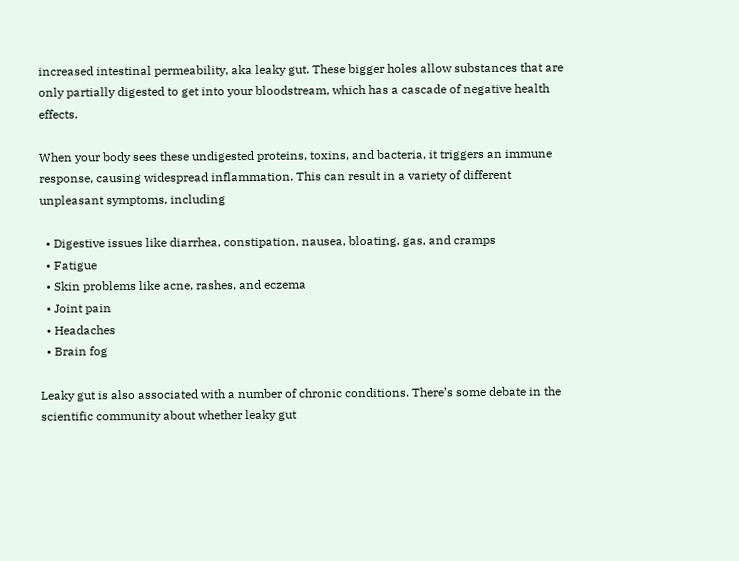increased intestinal permeability, aka leaky gut. These bigger holes allow substances that are only partially digested to get into your bloodstream, which has a cascade of negative health effects.

When your body sees these undigested proteins, toxins, and bacteria, it triggers an immune response, causing widespread inflammation. This can result in a variety of different unpleasant symptoms, including

  • Digestive issues like diarrhea, constipation, nausea, bloating, gas, and cramps
  • Fatigue
  • Skin problems like acne, rashes, and eczema
  • Joint pain
  • Headaches
  • Brain fog

Leaky gut is also associated with a number of chronic conditions. There’s some debate in the scientific community about whether leaky gut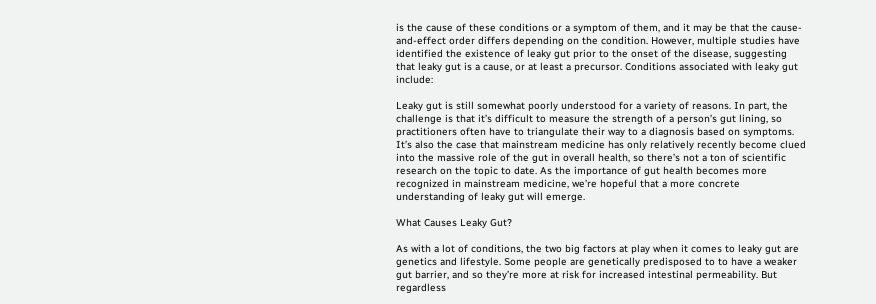is the cause of these conditions or a symptom of them, and it may be that the cause-and-effect order differs depending on the condition. However, multiple studies have identified the existence of leaky gut prior to the onset of the disease, suggesting that leaky gut is a cause, or at least a precursor. Conditions associated with leaky gut include:

Leaky gut is still somewhat poorly understood for a variety of reasons. In part, the challenge is that it’s difficult to measure the strength of a person’s gut lining, so practitioners often have to triangulate their way to a diagnosis based on symptoms. It’s also the case that mainstream medicine has only relatively recently become clued into the massive role of the gut in overall health, so there’s not a ton of scientific research on the topic to date. As the importance of gut health becomes more recognized in mainstream medicine, we’re hopeful that a more concrete understanding of leaky gut will emerge.

What Causes Leaky Gut?

As with a lot of conditions, the two big factors at play when it comes to leaky gut are genetics and lifestyle. Some people are genetically predisposed to to have a weaker gut barrier, and so they’re more at risk for increased intestinal permeability. But regardless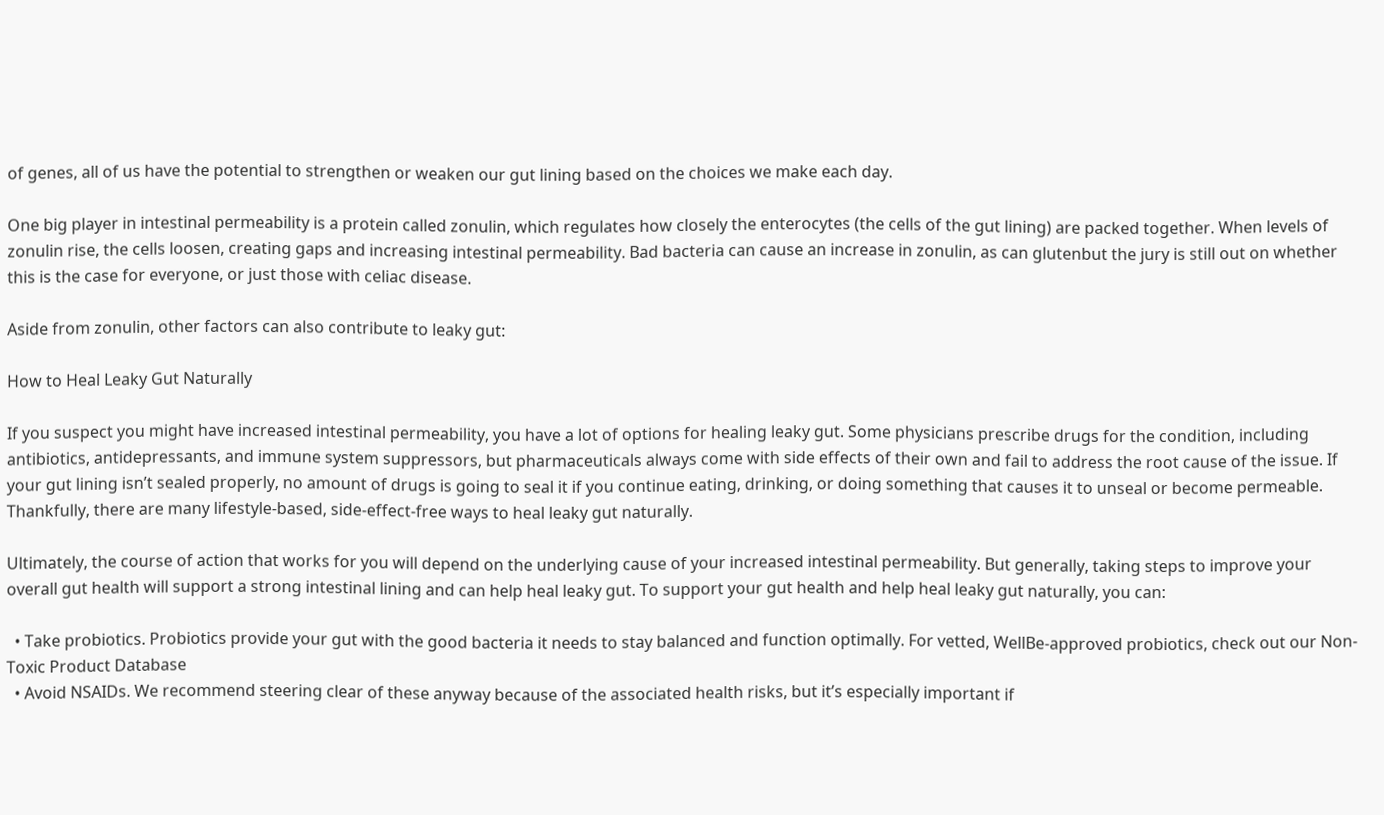of genes, all of us have the potential to strengthen or weaken our gut lining based on the choices we make each day.

One big player in intestinal permeability is a protein called zonulin, which regulates how closely the enterocytes (the cells of the gut lining) are packed together. When levels of zonulin rise, the cells loosen, creating gaps and increasing intestinal permeability. Bad bacteria can cause an increase in zonulin, as can glutenbut the jury is still out on whether this is the case for everyone, or just those with celiac disease.

Aside from zonulin, other factors can also contribute to leaky gut:

How to Heal Leaky Gut Naturally

If you suspect you might have increased intestinal permeability, you have a lot of options for healing leaky gut. Some physicians prescribe drugs for the condition, including antibiotics, antidepressants, and immune system suppressors, but pharmaceuticals always come with side effects of their own and fail to address the root cause of the issue. If your gut lining isn’t sealed properly, no amount of drugs is going to seal it if you continue eating, drinking, or doing something that causes it to unseal or become permeable. Thankfully, there are many lifestyle-based, side-effect-free ways to heal leaky gut naturally.

Ultimately, the course of action that works for you will depend on the underlying cause of your increased intestinal permeability. But generally, taking steps to improve your overall gut health will support a strong intestinal lining and can help heal leaky gut. To support your gut health and help heal leaky gut naturally, you can:

  • Take probiotics. Probiotics provide your gut with the good bacteria it needs to stay balanced and function optimally. For vetted, WellBe-approved probiotics, check out our Non-Toxic Product Database
  • Avoid NSAIDs. We recommend steering clear of these anyway because of the associated health risks, but it’s especially important if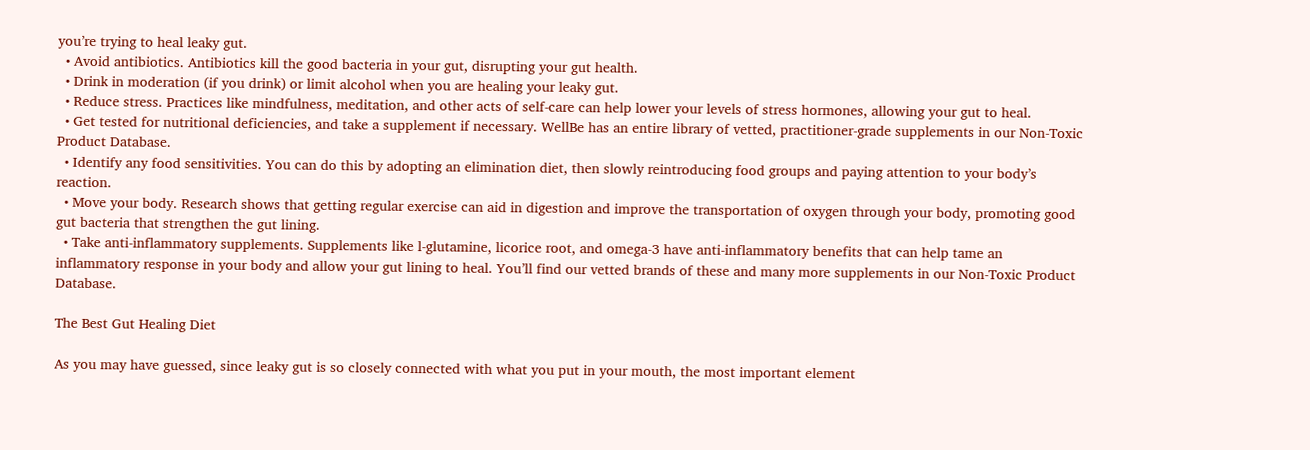you’re trying to heal leaky gut.
  • Avoid antibiotics. Antibiotics kill the good bacteria in your gut, disrupting your gut health.
  • Drink in moderation (if you drink) or limit alcohol when you are healing your leaky gut.
  • Reduce stress. Practices like mindfulness, meditation, and other acts of self-care can help lower your levels of stress hormones, allowing your gut to heal.
  • Get tested for nutritional deficiencies, and take a supplement if necessary. WellBe has an entire library of vetted, practitioner-grade supplements in our Non-Toxic Product Database.
  • Identify any food sensitivities. You can do this by adopting an elimination diet, then slowly reintroducing food groups and paying attention to your body’s reaction.
  • Move your body. Research shows that getting regular exercise can aid in digestion and improve the transportation of oxygen through your body, promoting good gut bacteria that strengthen the gut lining.
  • Take anti-inflammatory supplements. Supplements like l-glutamine, licorice root, and omega-3 have anti-inflammatory benefits that can help tame an inflammatory response in your body and allow your gut lining to heal. You’ll find our vetted brands of these and many more supplements in our Non-Toxic Product Database.

The Best Gut Healing Diet

As you may have guessed, since leaky gut is so closely connected with what you put in your mouth, the most important element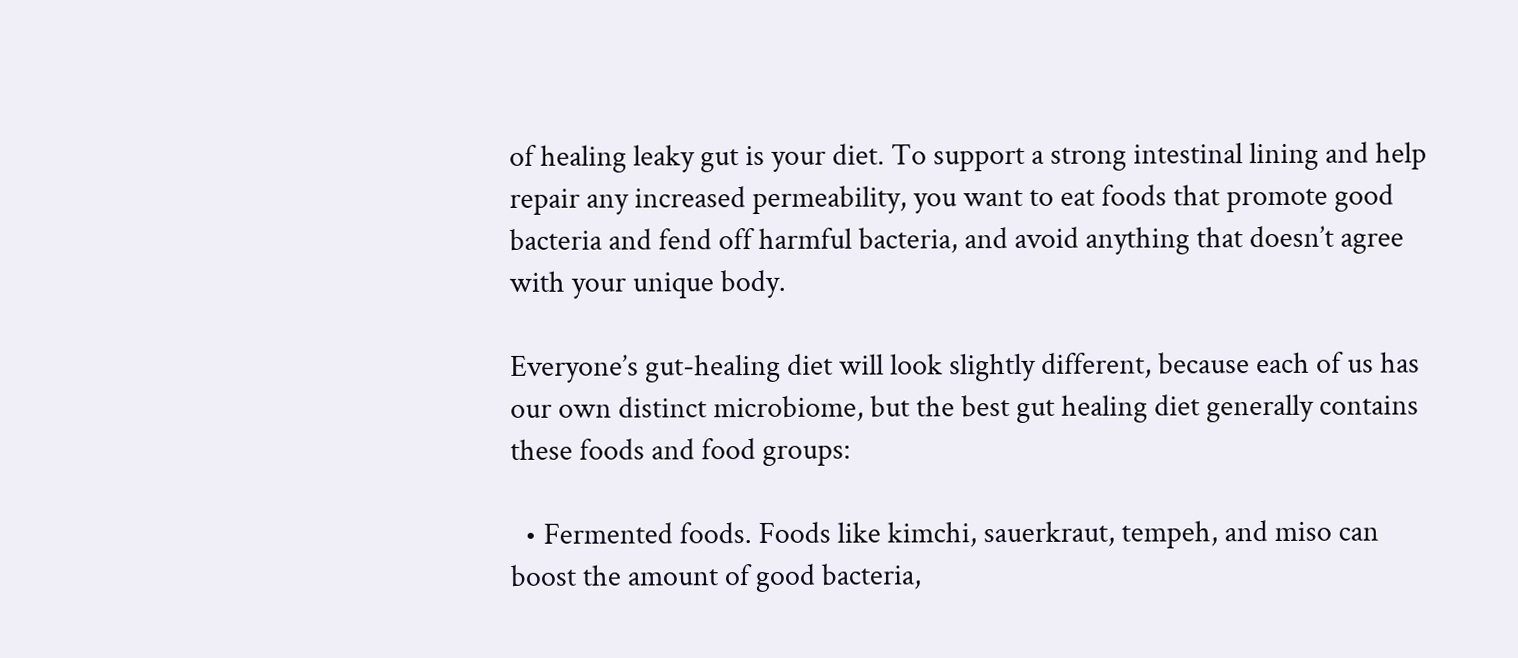of healing leaky gut is your diet. To support a strong intestinal lining and help repair any increased permeability, you want to eat foods that promote good bacteria and fend off harmful bacteria, and avoid anything that doesn’t agree with your unique body.

Everyone’s gut-healing diet will look slightly different, because each of us has our own distinct microbiome, but the best gut healing diet generally contains these foods and food groups:

  • Fermented foods. Foods like kimchi, sauerkraut, tempeh, and miso can boost the amount of good bacteria,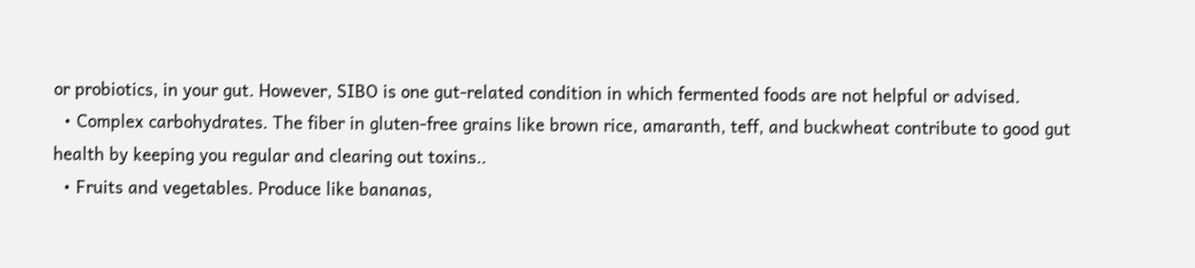or probiotics, in your gut. However, SIBO is one gut-related condition in which fermented foods are not helpful or advised.
  • Complex carbohydrates. The fiber in gluten-free grains like brown rice, amaranth, teff, and buckwheat contribute to good gut health by keeping you regular and clearing out toxins..
  • Fruits and vegetables. Produce like bananas,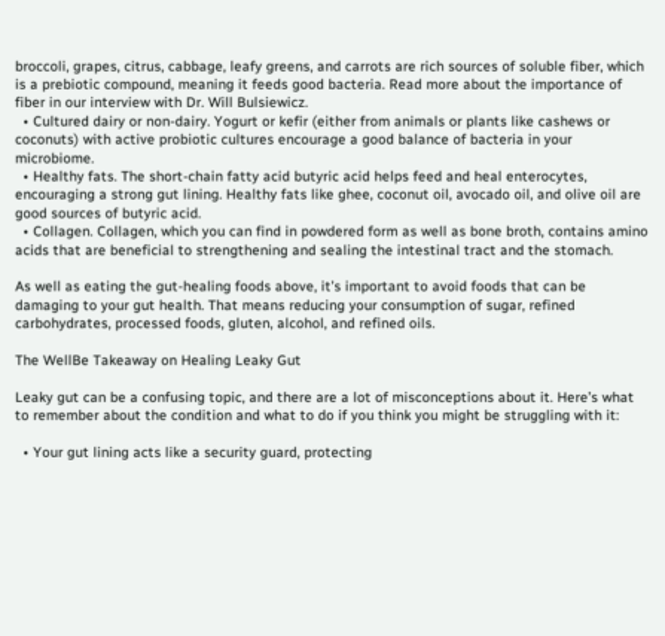broccoli, grapes, citrus, cabbage, leafy greens, and carrots are rich sources of soluble fiber, which is a prebiotic compound, meaning it feeds good bacteria. Read more about the importance of fiber in our interview with Dr. Will Bulsiewicz.
  • Cultured dairy or non-dairy. Yogurt or kefir (either from animals or plants like cashews or coconuts) with active probiotic cultures encourage a good balance of bacteria in your microbiome.
  • Healthy fats. The short-chain fatty acid butyric acid helps feed and heal enterocytes, encouraging a strong gut lining. Healthy fats like ghee, coconut oil, avocado oil, and olive oil are good sources of butyric acid.
  • Collagen. Collagen, which you can find in powdered form as well as bone broth, contains amino acids that are beneficial to strengthening and sealing the intestinal tract and the stomach.

As well as eating the gut-healing foods above, it’s important to avoid foods that can be damaging to your gut health. That means reducing your consumption of sugar, refined carbohydrates, processed foods, gluten, alcohol, and refined oils.

The WellBe Takeaway on Healing Leaky Gut

Leaky gut can be a confusing topic, and there are a lot of misconceptions about it. Here’s what to remember about the condition and what to do if you think you might be struggling with it:

  • Your gut lining acts like a security guard, protecting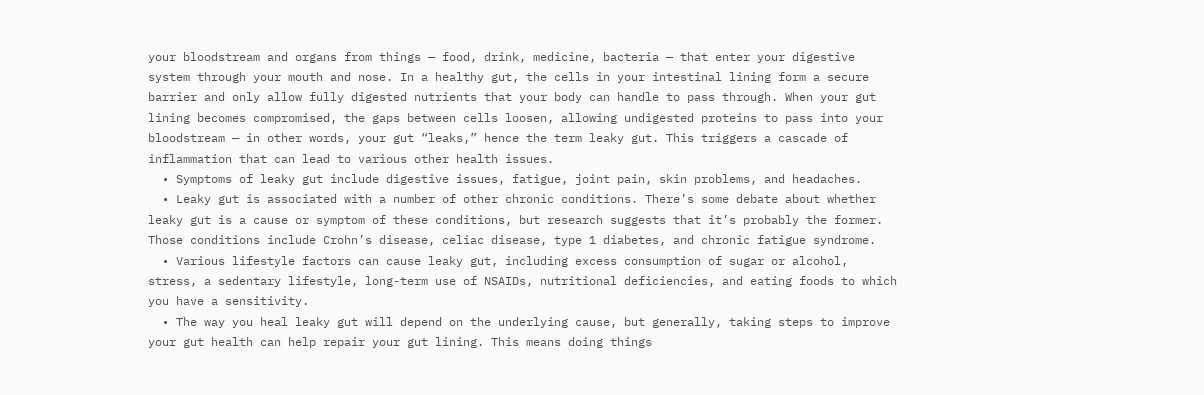your bloodstream and organs from things — food, drink, medicine, bacteria — that enter your digestive system through your mouth and nose. In a healthy gut, the cells in your intestinal lining form a secure barrier and only allow fully digested nutrients that your body can handle to pass through. When your gut lining becomes compromised, the gaps between cells loosen, allowing undigested proteins to pass into your bloodstream — in other words, your gut “leaks,” hence the term leaky gut. This triggers a cascade of inflammation that can lead to various other health issues.
  • Symptoms of leaky gut include digestive issues, fatigue, joint pain, skin problems, and headaches.
  • Leaky gut is associated with a number of other chronic conditions. There’s some debate about whether leaky gut is a cause or symptom of these conditions, but research suggests that it’s probably the former. Those conditions include Crohn’s disease, celiac disease, type 1 diabetes, and chronic fatigue syndrome.
  • Various lifestyle factors can cause leaky gut, including excess consumption of sugar or alcohol, stress, a sedentary lifestyle, long-term use of NSAIDs, nutritional deficiencies, and eating foods to which you have a sensitivity.
  • The way you heal leaky gut will depend on the underlying cause, but generally, taking steps to improve your gut health can help repair your gut lining. This means doing things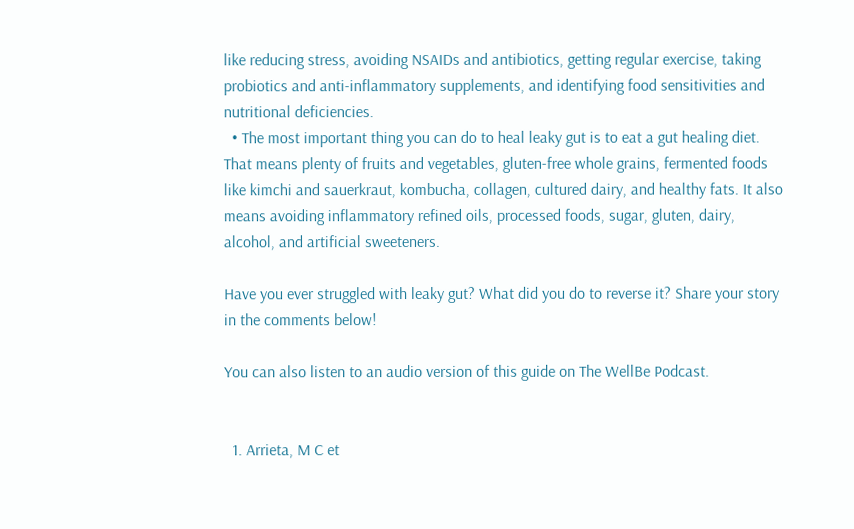like reducing stress, avoiding NSAIDs and antibiotics, getting regular exercise, taking probiotics and anti-inflammatory supplements, and identifying food sensitivities and nutritional deficiencies.
  • The most important thing you can do to heal leaky gut is to eat a gut healing diet. That means plenty of fruits and vegetables, gluten-free whole grains, fermented foods like kimchi and sauerkraut, kombucha, collagen, cultured dairy, and healthy fats. It also means avoiding inflammatory refined oils, processed foods, sugar, gluten, dairy, alcohol, and artificial sweeteners.

Have you ever struggled with leaky gut? What did you do to reverse it? Share your story in the comments below!

You can also listen to an audio version of this guide on The WellBe Podcast.


  1. Arrieta, M C et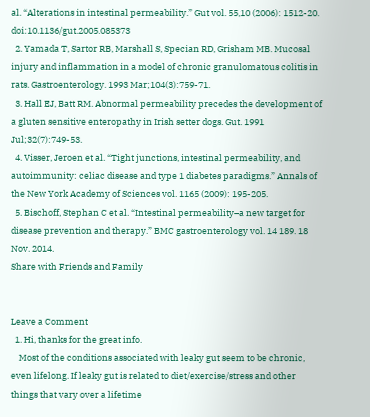al. “Alterations in intestinal permeability.” Gut vol. 55,10 (2006): 1512-20. doi:10.1136/gut.2005.085373
  2. Yamada T, Sartor RB, Marshall S, Specian RD, Grisham MB. Mucosal injury and inflammation in a model of chronic granulomatous colitis in rats. Gastroenterology. 1993 Mar;104(3):759-71.
  3. Hall EJ, Batt RM. Abnormal permeability precedes the development of a gluten sensitive enteropathy in Irish setter dogs. Gut. 1991 Jul;32(7):749-53.
  4. Visser, Jeroen et al. “Tight junctions, intestinal permeability, and autoimmunity: celiac disease and type 1 diabetes paradigms.” Annals of the New York Academy of Sciences vol. 1165 (2009): 195-205.
  5. Bischoff, Stephan C et al. “Intestinal permeability–a new target for disease prevention and therapy.” BMC gastroenterology vol. 14 189. 18 Nov. 2014.
Share with Friends and Family


Leave a Comment
  1. Hi, thanks for the great info.
    Most of the conditions associated with leaky gut seem to be chronic, even lifelong. If leaky gut is related to diet/exercise/stress and other things that vary over a lifetime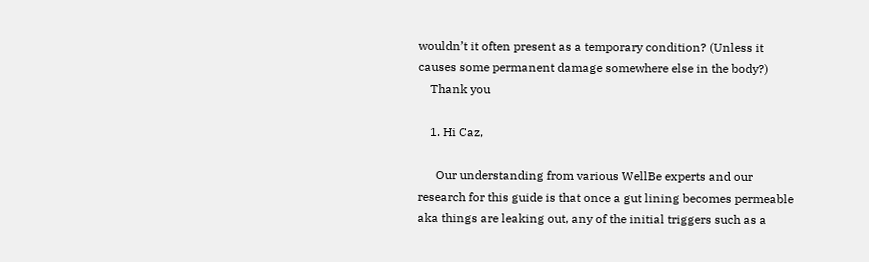wouldn’t it often present as a temporary condition? (Unless it causes some permanent damage somewhere else in the body?)
    Thank you

    1. Hi Caz,

      Our understanding from various WellBe experts and our research for this guide is that once a gut lining becomes permeable aka things are leaking out, any of the initial triggers such as a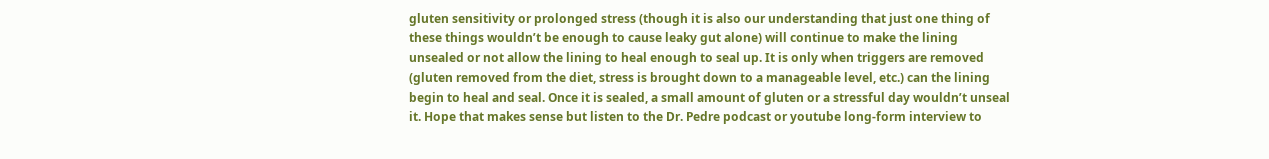gluten sensitivity or prolonged stress (though it is also our understanding that just one thing of these things wouldn’t be enough to cause leaky gut alone) will continue to make the lining unsealed or not allow the lining to heal enough to seal up. It is only when triggers are removed (gluten removed from the diet, stress is brought down to a manageable level, etc.) can the lining begin to heal and seal. Once it is sealed, a small amount of gluten or a stressful day wouldn’t unseal it. Hope that makes sense but listen to the Dr. Pedre podcast or youtube long-form interview to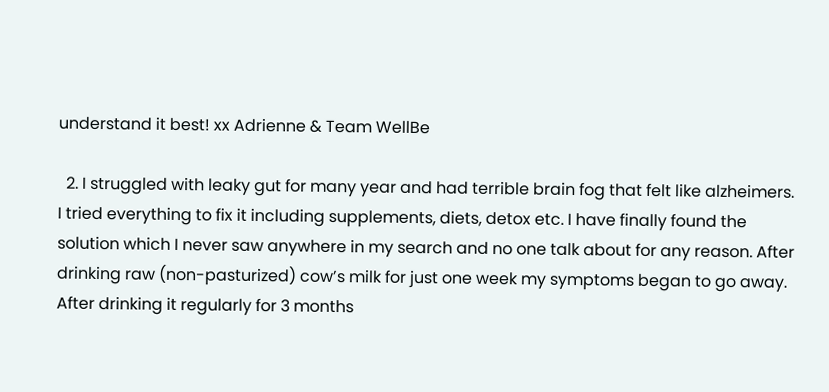understand it best! xx Adrienne & Team WellBe

  2. I struggled with leaky gut for many year and had terrible brain fog that felt like alzheimers. I tried everything to fix it including supplements, diets, detox etc. I have finally found the solution which I never saw anywhere in my search and no one talk about for any reason. After drinking raw (non-pasturized) cow’s milk for just one week my symptoms began to go away. After drinking it regularly for 3 months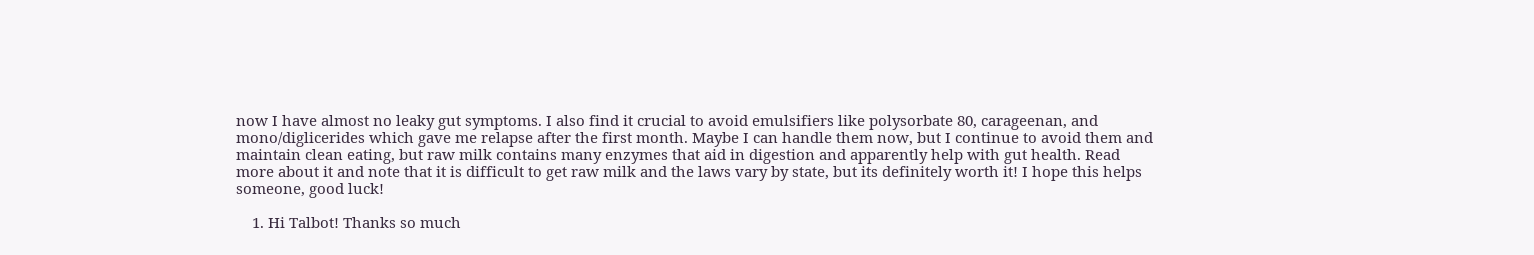now I have almost no leaky gut symptoms. I also find it crucial to avoid emulsifiers like polysorbate 80, carageenan, and mono/diglicerides which gave me relapse after the first month. Maybe I can handle them now, but I continue to avoid them and maintain clean eating, but raw milk contains many enzymes that aid in digestion and apparently help with gut health. Read more about it and note that it is difficult to get raw milk and the laws vary by state, but its definitely worth it! I hope this helps someone, good luck!

    1. Hi Talbot! Thanks so much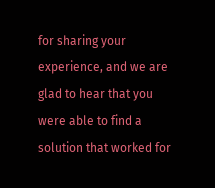for sharing your experience, and we are glad to hear that you were able to find a solution that worked for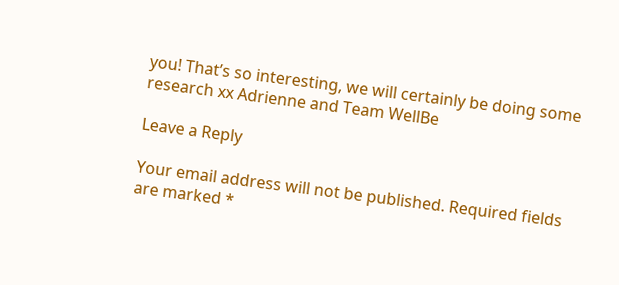you! That’s so interesting, we will certainly be doing some research xx Adrienne and Team WellBe

Leave a Reply

Your email address will not be published. Required fields are marked *